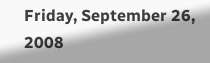Friday, September 26, 2008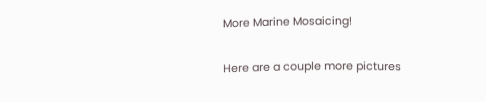More Marine Mosaicing!

Here are a couple more pictures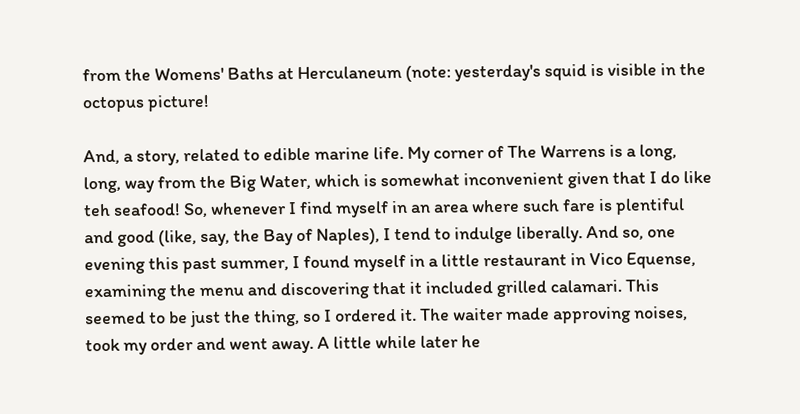from the Womens' Baths at Herculaneum (note: yesterday's squid is visible in the octopus picture!

And, a story, related to edible marine life. My corner of The Warrens is a long, long, way from the Big Water, which is somewhat inconvenient given that I do like teh seafood! So, whenever I find myself in an area where such fare is plentiful and good (like, say, the Bay of Naples), I tend to indulge liberally. And so, one evening this past summer, I found myself in a little restaurant in Vico Equense, examining the menu and discovering that it included grilled calamari. This seemed to be just the thing, so I ordered it. The waiter made approving noises, took my order and went away. A little while later he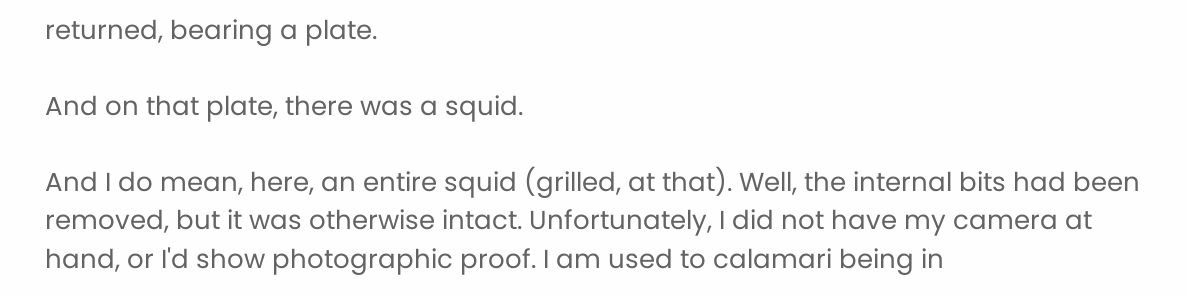returned, bearing a plate.

And on that plate, there was a squid.

And I do mean, here, an entire squid (grilled, at that). Well, the internal bits had been removed, but it was otherwise intact. Unfortunately, I did not have my camera at hand, or I'd show photographic proof. I am used to calamari being in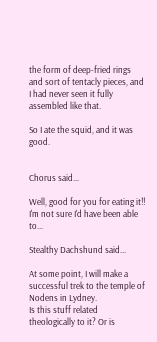the form of deep-fried rings and sort of tentacly pieces, and I had never seen it fully assembled like that.

So I ate the squid, and it was good.


Chorus said...

Well, good for you for eating it!! I'm not sure I'd have been able to...

Stealthy Dachshund said...

At some point, I will make a successful trek to the temple of Nodens in Lydney.
Is this stuff related theologically to it? Or is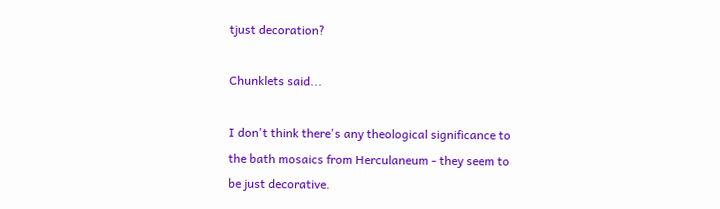tjust decoration?

Chunklets said...

I don't think there's any theological significance to the bath mosaics from Herculaneum - they seem to be just decorative.